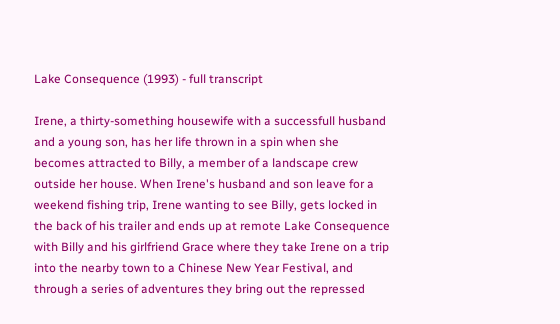Lake Consequence (1993) - full transcript

Irene, a thirty-something housewife with a successfull husband and a young son, has her life thrown in a spin when she becomes attracted to Billy, a member of a landscape crew outside her house. When Irene's husband and son leave for a weekend fishing trip, Irene wanting to see Billy, gets locked in the back of his trailer and ends up at remote Lake Consequence with Billy and his girlfriend Grace where they take Irene on a trip into the nearby town to a Chinese New Year Festival, and through a series of adventures they bring out the repressed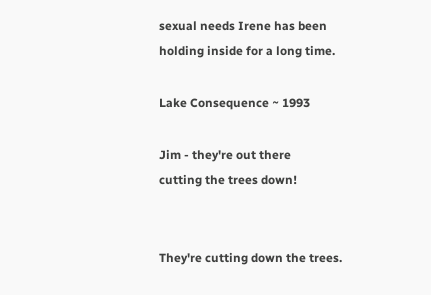sexual needs Irene has been holding inside for a long time.

Lake Consequence ~ 1993

Jim - they're out there
cutting the trees down!


They're cutting down the trees.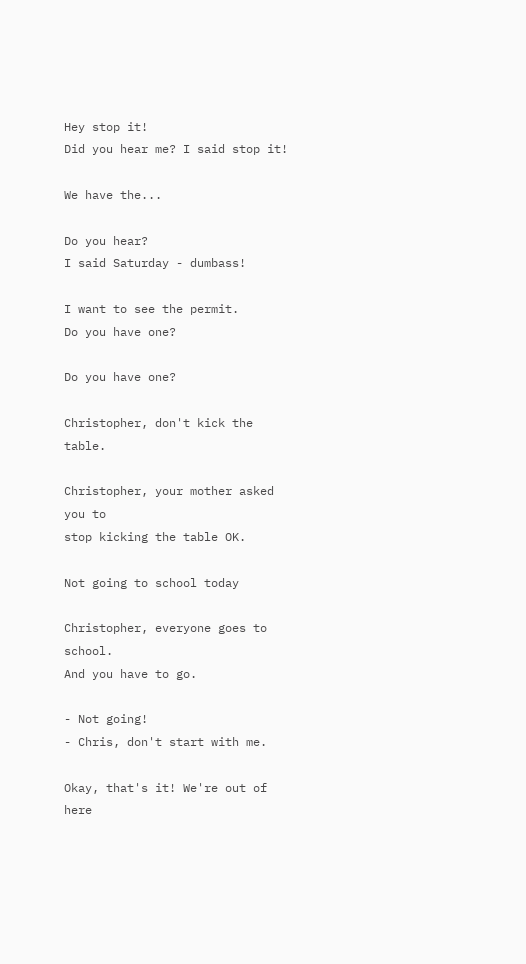Hey stop it!
Did you hear me? I said stop it!

We have the...

Do you hear?
I said Saturday - dumbass!

I want to see the permit.
Do you have one?

Do you have one?

Christopher, don't kick the table.

Christopher, your mother asked you to
stop kicking the table OK.

Not going to school today

Christopher, everyone goes to school.
And you have to go.

- Not going!
- Chris, don't start with me.

Okay, that's it! We're out of here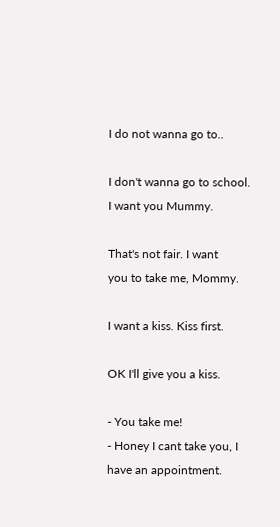I do not wanna go to..

I don't wanna go to school.
I want you Mummy.

That's not fair. I want
you to take me, Mommy.

I want a kiss. Kiss first.

OK I'll give you a kiss.

- You take me!
- Honey I cant take you, I have an appointment.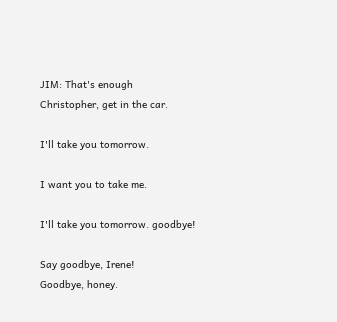JIM: That's enough
Christopher, get in the car.

I'll take you tomorrow.

I want you to take me.

I'll take you tomorrow. goodbye!

Say goodbye, Irene!
Goodbye, honey.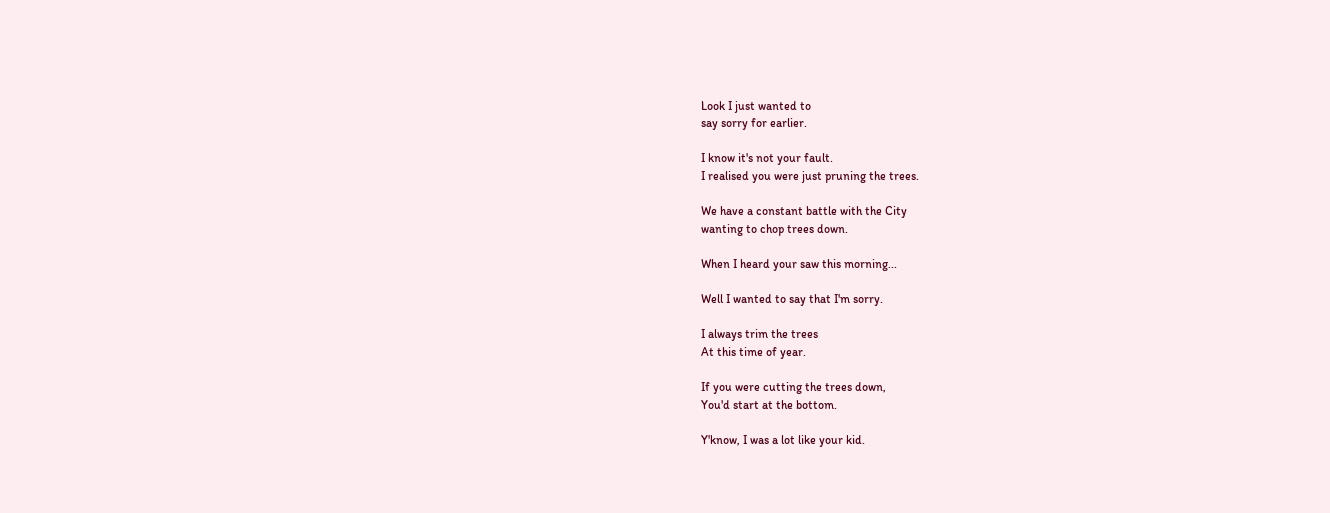Look I just wanted to
say sorry for earlier.

I know it's not your fault.
I realised you were just pruning the trees.

We have a constant battle with the City
wanting to chop trees down.

When I heard your saw this morning...

Well I wanted to say that I'm sorry.

I always trim the trees
At this time of year.

If you were cutting the trees down,
You'd start at the bottom.

Y'know, I was a lot like your kid.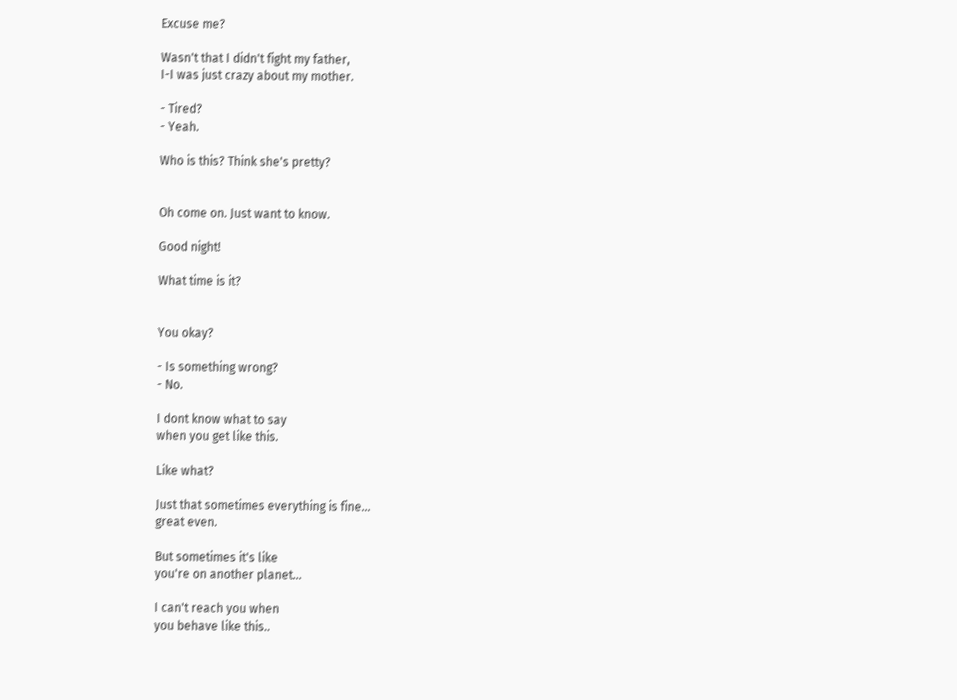Excuse me?

Wasn't that I didn't fight my father,
I-I was just crazy about my mother.

- Tired?
- Yeah.

Who is this? Think she's pretty?


Oh come on. Just want to know.

Good night!

What time is it?


You okay?

- Is something wrong?
- No.

I dont know what to say
when you get like this.

Like what?

Just that sometimes everything is fine...
great even.

But sometimes it's like
you're on another planet...

I can't reach you when
you behave like this..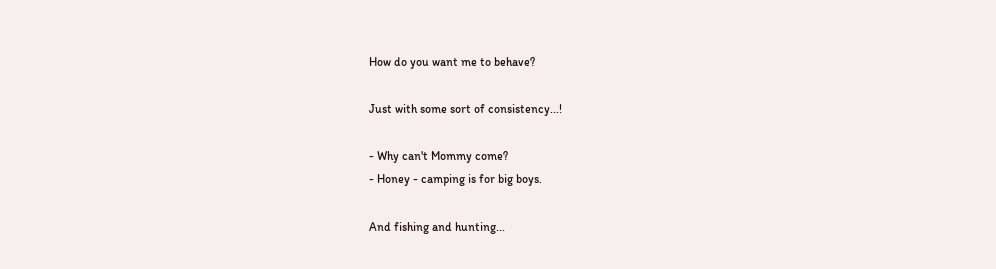How do you want me to behave?

Just with some sort of consistency...!

- Why can't Mommy come?
- Honey - camping is for big boys.

And fishing and hunting...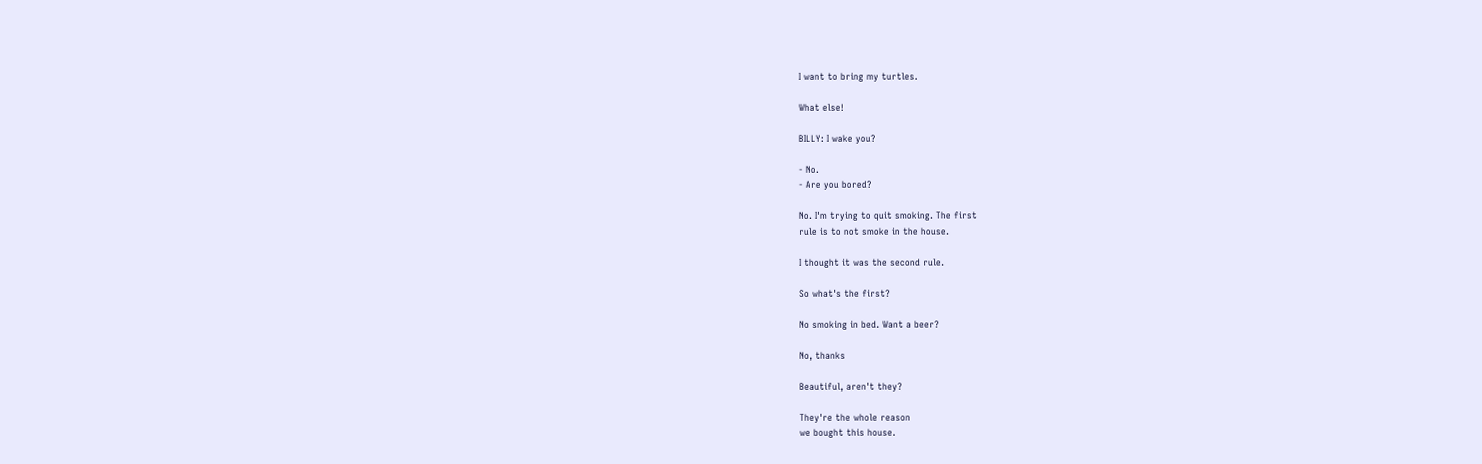I want to bring my turtles.

What else!

BILLY: I wake you?

- No.
- Are you bored?

No. I'm trying to quit smoking. The first
rule is to not smoke in the house.

I thought it was the second rule.

So what's the first?

No smoking in bed. Want a beer?

No, thanks

Beautiful, aren't they?

They're the whole reason
we bought this house.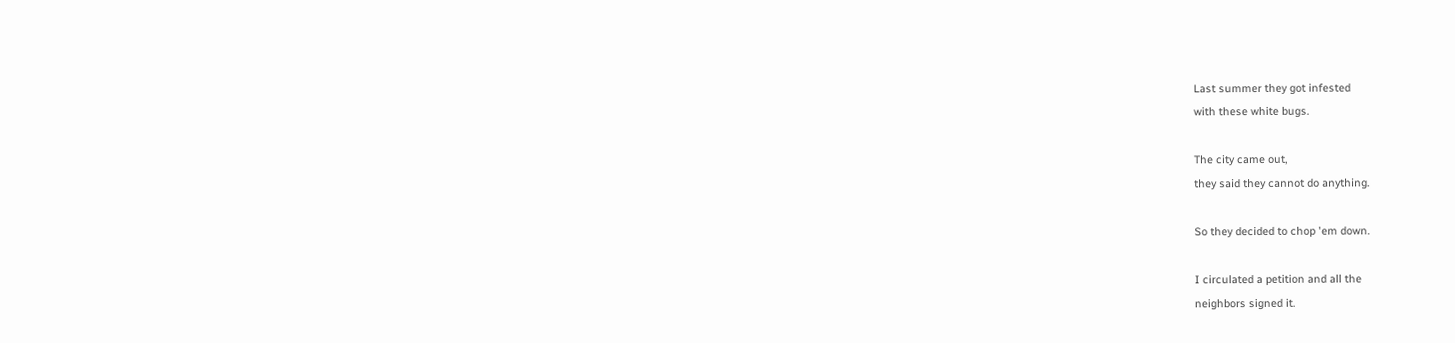Last summer they got infested
with these white bugs.

The city came out,
they said they cannot do anything.

So they decided to chop 'em down.

I circulated a petition and all the
neighbors signed it.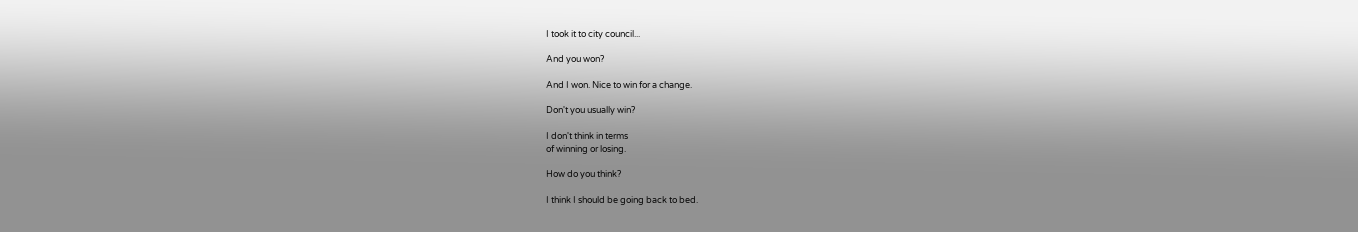I took it to city council...

And you won?

And I won. Nice to win for a change.

Don't you usually win?

I don't think in terms
of winning or losing.

How do you think?

I think I should be going back to bed.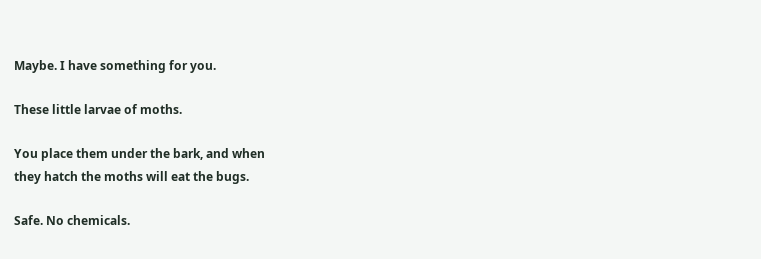Maybe. I have something for you.

These little larvae of moths.

You place them under the bark, and when
they hatch the moths will eat the bugs.

Safe. No chemicals.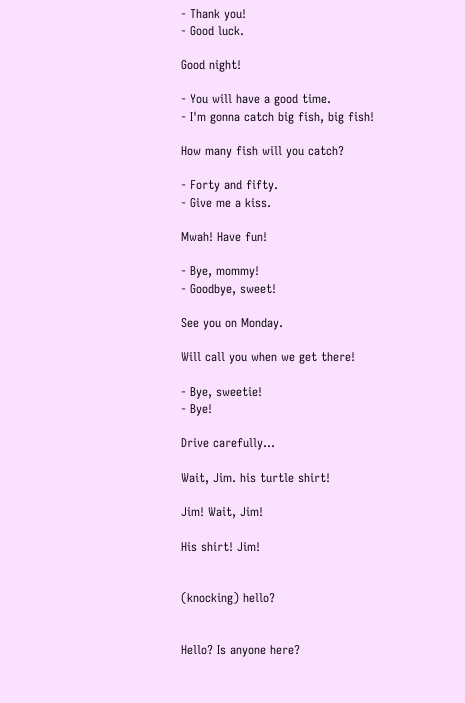- Thank you!
- Good luck.

Good night!

- You will have a good time.
- I'm gonna catch big fish, big fish!

How many fish will you catch?

- Forty and fifty.
- Give me a kiss.

Mwah! Have fun!

- Bye, mommy!
- Goodbye, sweet!

See you on Monday.

Will call you when we get there!

- Bye, sweetie!
- Bye!

Drive carefully...

Wait, Jim. his turtle shirt!

Jim! Wait, Jim!

His shirt! Jim!


(knocking) hello?


Hello? Is anyone here?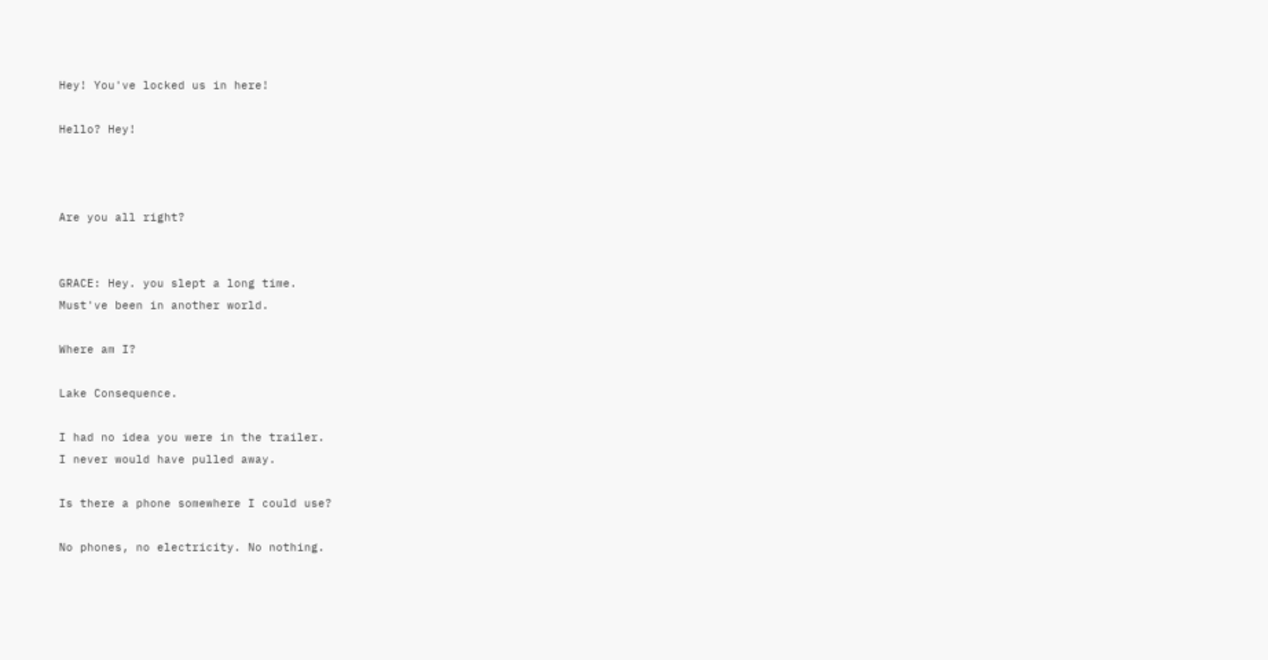Hey! You've locked us in here!

Hello? Hey!



Are you all right?


GRACE: Hey. you slept a long time.
Must've been in another world.

Where am I?

Lake Consequence.

I had no idea you were in the trailer.
I never would have pulled away.

Is there a phone somewhere I could use?

No phones, no electricity. No nothing.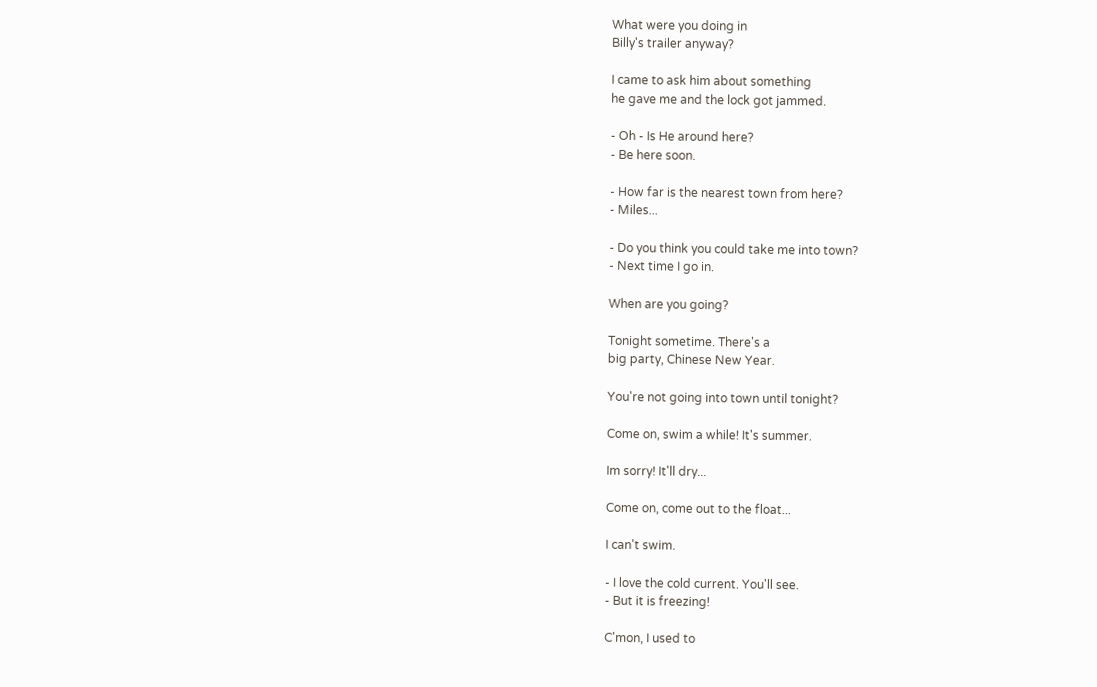What were you doing in
Billy's trailer anyway?

I came to ask him about something
he gave me and the lock got jammed.

- Oh - Is He around here?
- Be here soon.

- How far is the nearest town from here?
- Miles...

- Do you think you could take me into town?
- Next time I go in.

When are you going?

Tonight sometime. There's a
big party, Chinese New Year.

You're not going into town until tonight?

Come on, swim a while! It's summer.

Im sorry! It'll dry...

Come on, come out to the float...

I can't swim.

- I love the cold current. You'll see.
- But it is freezing!

C'mon, I used to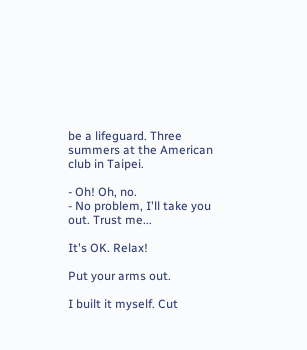be a lifeguard. Three
summers at the American club in Taipei.

- Oh! Oh, no.
- No problem, I'll take you out. Trust me...

It's OK. Relax!

Put your arms out.

I built it myself. Cut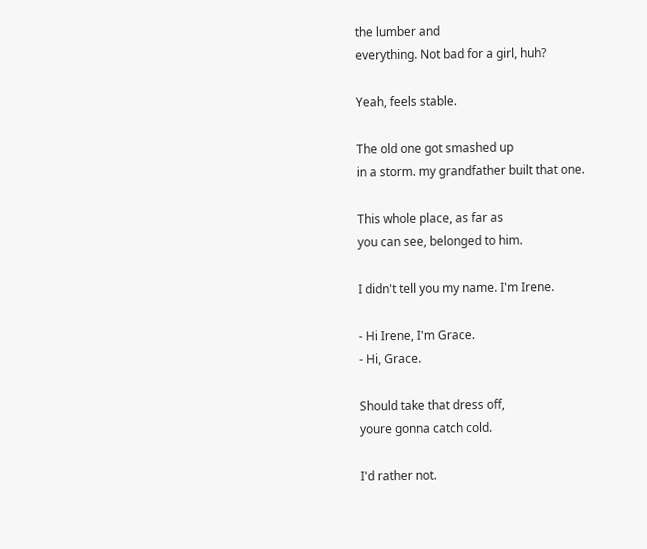the lumber and
everything. Not bad for a girl, huh?

Yeah, feels stable.

The old one got smashed up
in a storm. my grandfather built that one.

This whole place, as far as
you can see, belonged to him.

I didn't tell you my name. I'm Irene.

- Hi Irene, I'm Grace.
- Hi, Grace.

Should take that dress off,
youre gonna catch cold.

I'd rather not.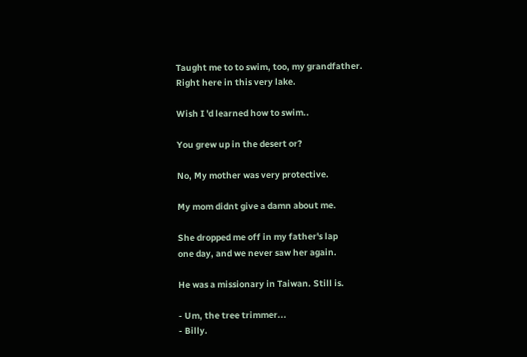Taught me to to swim, too, my grandfather.
Right here in this very lake.

Wish I 'd learned how to swim..

You grew up in the desert or?

No, My mother was very protective.

My mom didnt give a damn about me.

She dropped me off in my father's lap
one day, and we never saw her again.

He was a missionary in Taiwan. Still is.

- Um, the tree trimmer...
- Billy.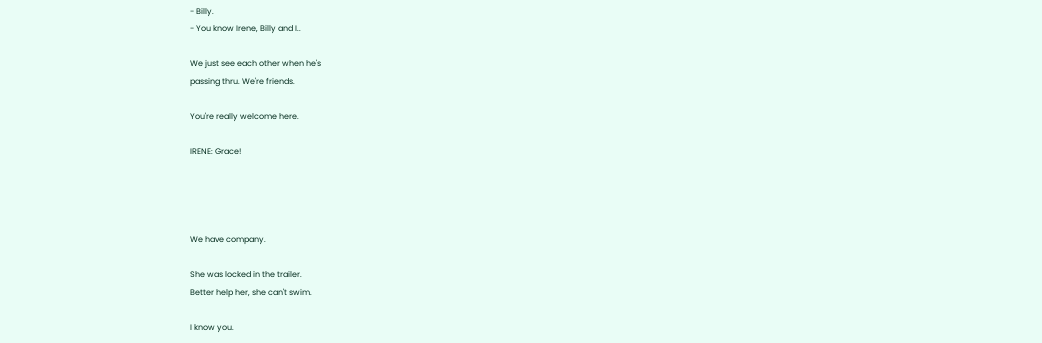- Billy.
- You know Irene, Billy and I..

We just see each other when he's
passing thru. We're friends.

You're really welcome here.

IRENE: Grace!




We have company.

She was locked in the trailer.
Better help her, she can't swim.

I know you.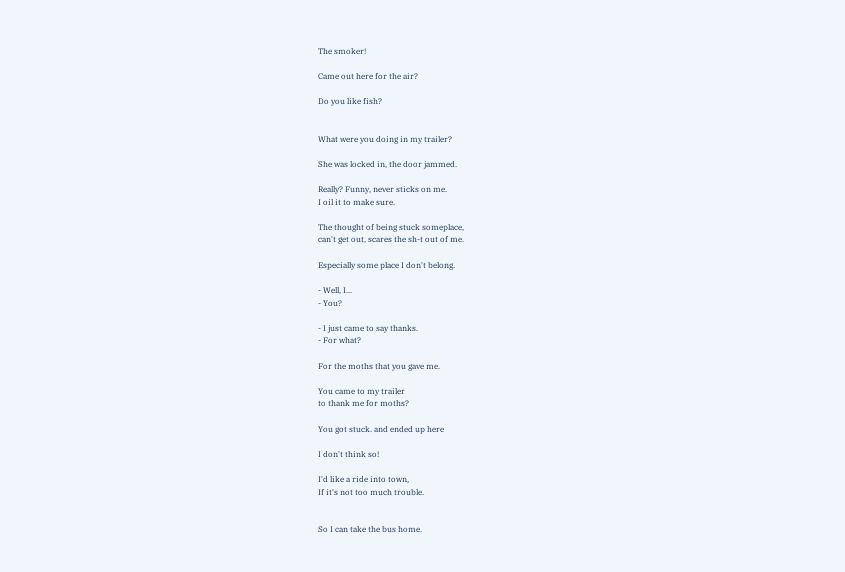The smoker!

Came out here for the air?

Do you like fish?


What were you doing in my trailer?

She was locked in, the door jammed.

Really? Funny, never sticks on me.
I oil it to make sure.

The thought of being stuck someplace,
can't get out, scares the sh-t out of me.

Especially some place I don't belong.

- Well, I...
- You?

- I just came to say thanks.
- For what?

For the moths that you gave me.

You came to my trailer
to thank me for moths?

You got stuck. and ended up here

I don't think so!

I'd like a ride into town,
If it's not too much trouble.


So I can take the bus home.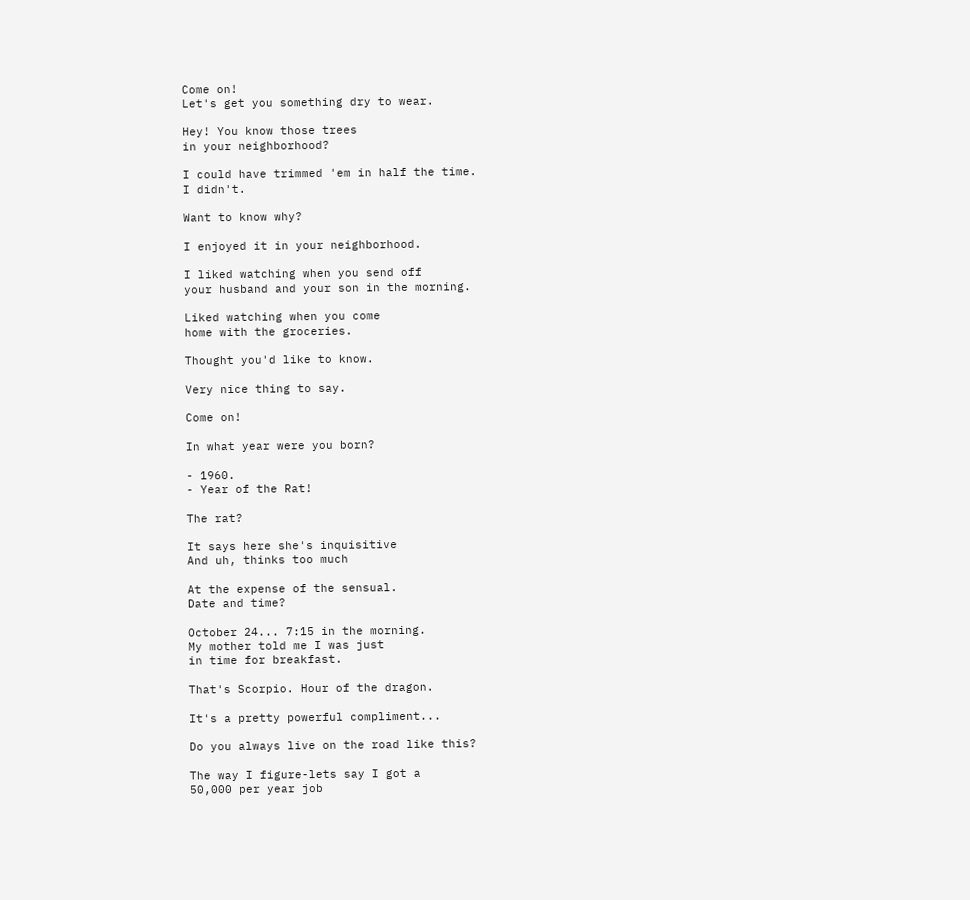Come on!
Let's get you something dry to wear.

Hey! You know those trees
in your neighborhood?

I could have trimmed 'em in half the time.
I didn't.

Want to know why?

I enjoyed it in your neighborhood.

I liked watching when you send off
your husband and your son in the morning.

Liked watching when you come
home with the groceries.

Thought you'd like to know.

Very nice thing to say.

Come on!

In what year were you born?

- 1960.
- Year of the Rat!

The rat?

It says here she's inquisitive
And uh, thinks too much

At the expense of the sensual.
Date and time?

October 24... 7:15 in the morning.
My mother told me I was just
in time for breakfast.

That's Scorpio. Hour of the dragon.

It's a pretty powerful compliment...

Do you always live on the road like this?

The way I figure-lets say I got a
50,000 per year job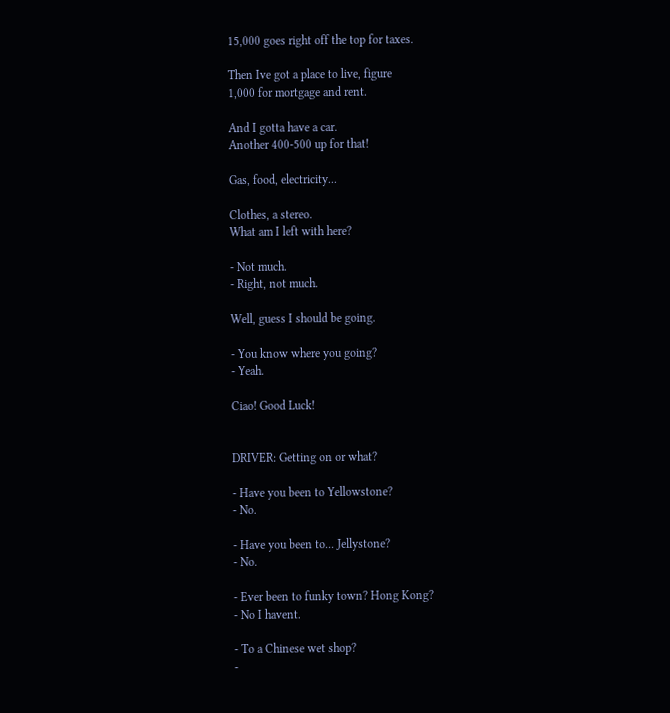15,000 goes right off the top for taxes.

Then Ive got a place to live, figure
1,000 for mortgage and rent.

And I gotta have a car.
Another 400-500 up for that!

Gas, food, electricity...

Clothes, a stereo.
What am I left with here?

- Not much.
- Right, not much.

Well, guess I should be going.

- You know where you going?
- Yeah.

Ciao! Good Luck!


DRIVER: Getting on or what?

- Have you been to Yellowstone?
- No.

- Have you been to... Jellystone?
- No.

- Ever been to funky town? Hong Kong?
- No I havent.

- To a Chinese wet shop?
-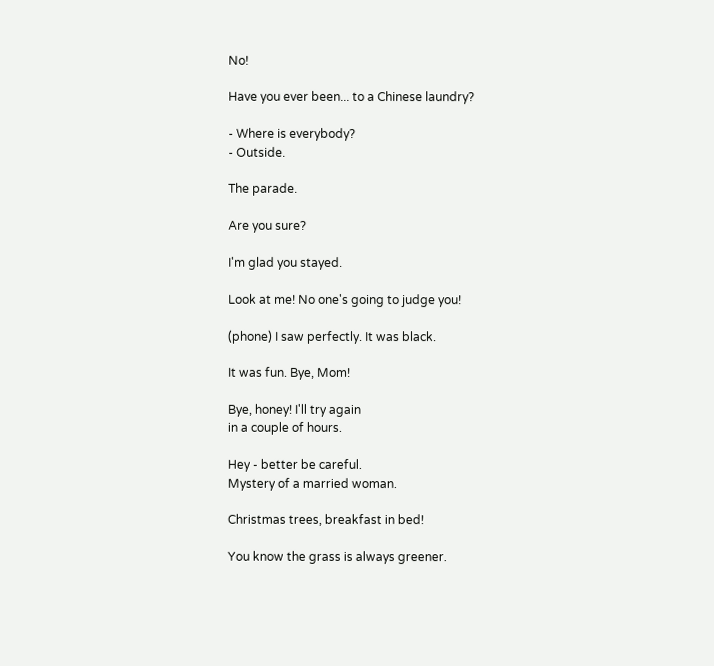No!

Have you ever been... to a Chinese laundry?

- Where is everybody?
- Outside.

The parade.

Are you sure?

I'm glad you stayed.

Look at me! No one's going to judge you!

(phone) I saw perfectly. It was black.

It was fun. Bye, Mom!

Bye, honey! I'll try again
in a couple of hours.

Hey - better be careful.
Mystery of a married woman.

Christmas trees, breakfast in bed!

You know the grass is always greener.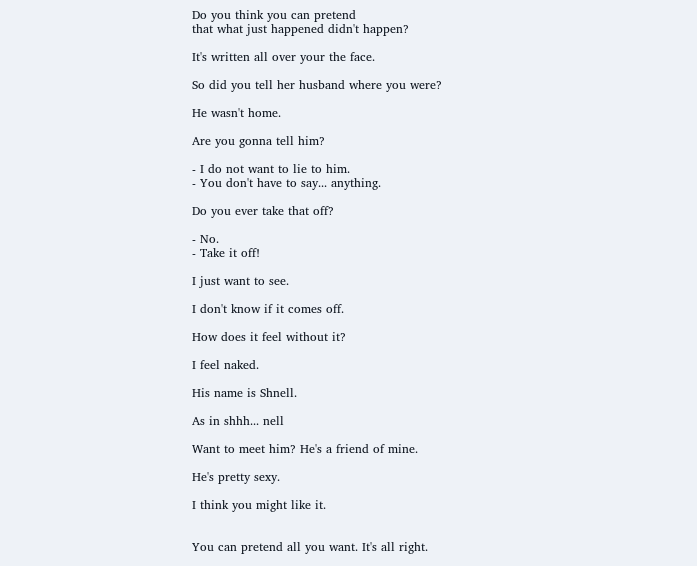Do you think you can pretend
that what just happened didn't happen?

It's written all over your the face.

So did you tell her husband where you were?

He wasn't home.

Are you gonna tell him?

- I do not want to lie to him.
- You don't have to say... anything.

Do you ever take that off?

- No.
- Take it off!

I just want to see.

I don't know if it comes off.

How does it feel without it?

I feel naked.

His name is Shnell.

As in shhh... nell

Want to meet him? He's a friend of mine.

He's pretty sexy.

I think you might like it.


You can pretend all you want. It's all right.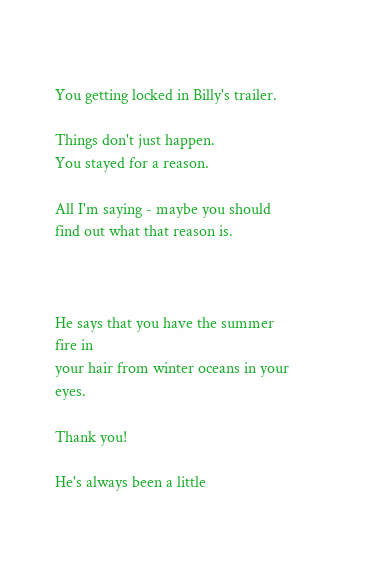You getting locked in Billy's trailer.

Things don't just happen.
You stayed for a reason.

All I'm saying - maybe you should
find out what that reason is.



He says that you have the summer fire in
your hair from winter oceans in your eyes.

Thank you!

He's always been a little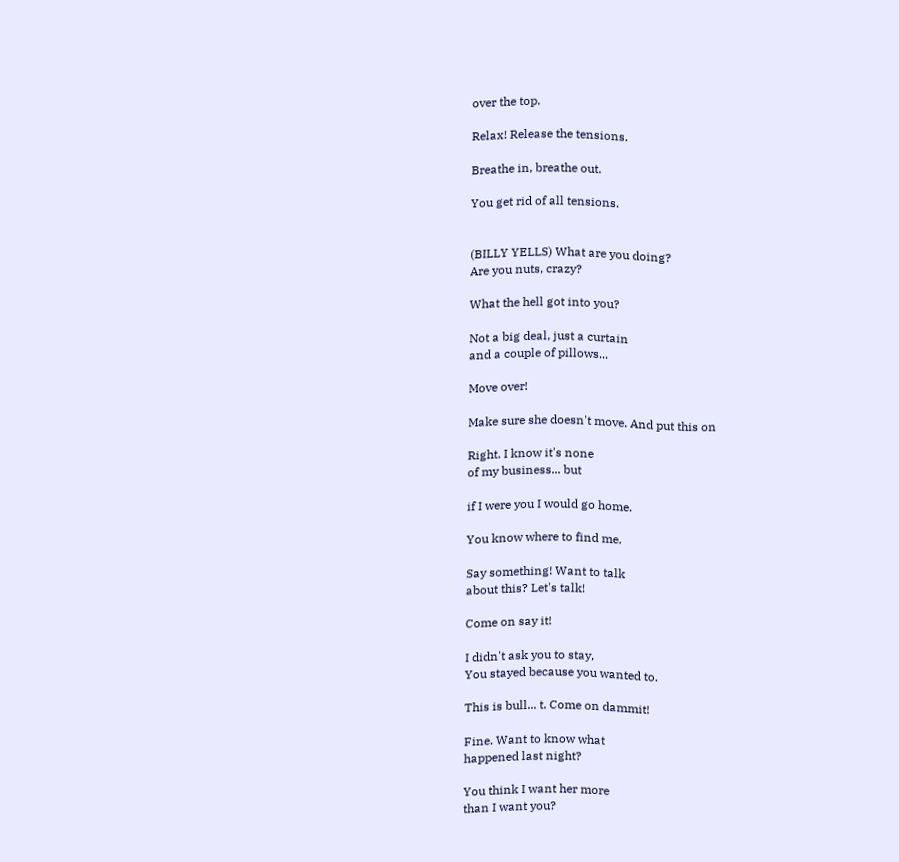over the top.

Relax! Release the tensions.

Breathe in, breathe out.

You get rid of all tensions.


(BILLY YELLS) What are you doing?
Are you nuts, crazy?

What the hell got into you?

Not a big deal, just a curtain
and a couple of pillows...

Move over!

Make sure she doesn't move. And put this on

Right. I know it's none
of my business... but

if I were you I would go home.

You know where to find me.

Say something! Want to talk
about this? Let's talk!

Come on say it!

I didn't ask you to stay,
You stayed because you wanted to.

This is bull... t. Come on dammit!

Fine. Want to know what
happened last night?

You think I want her more
than I want you?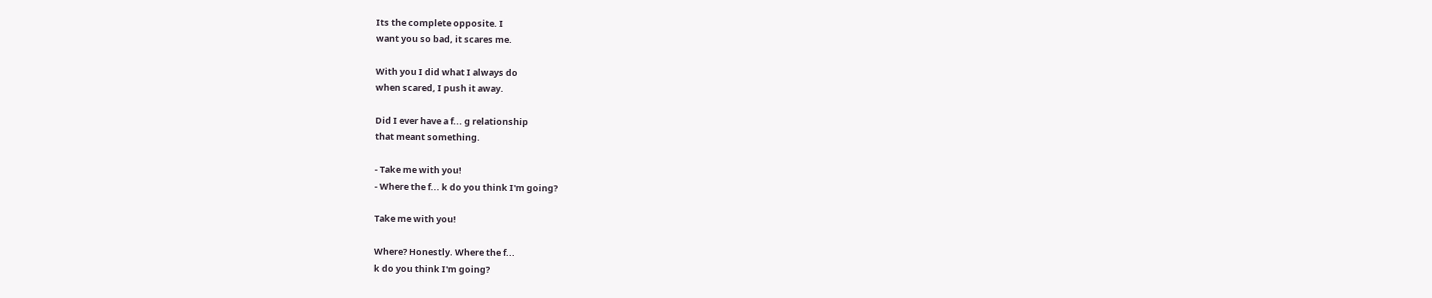Its the complete opposite. I
want you so bad, it scares me.

With you I did what I always do
when scared, I push it away.

Did I ever have a f... g relationship
that meant something.

- Take me with you!
- Where the f... k do you think I'm going?

Take me with you!

Where? Honestly. Where the f...
k do you think I'm going?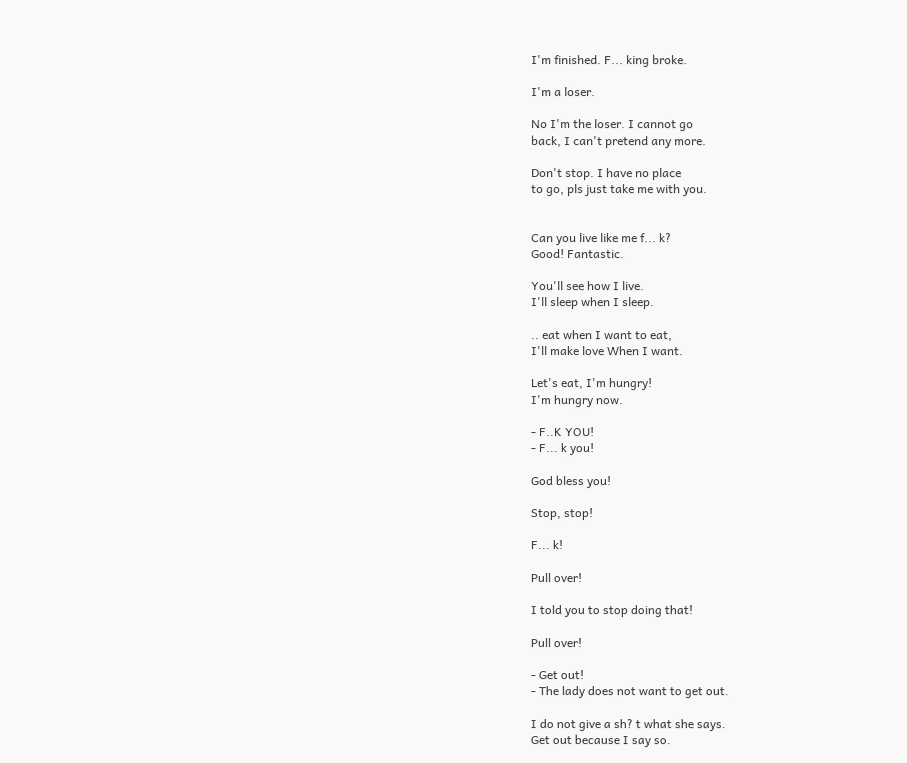I'm finished. F... king broke.

I'm a loser.

No I'm the loser. I cannot go
back, I can't pretend any more.

Don't stop. I have no place
to go, pls just take me with you.


Can you live like me f... k?
Good! Fantastic.

You'll see how I live.
I'll sleep when I sleep.

.. eat when I want to eat,
I'll make love When I want.

Let's eat, I'm hungry!
I'm hungry now.

- F..K YOU!
- F... k you!

God bless you!

Stop, stop!

F... k!

Pull over!

I told you to stop doing that!

Pull over!

- Get out!
- The lady does not want to get out.

I do not give a sh? t what she says.
Get out because I say so.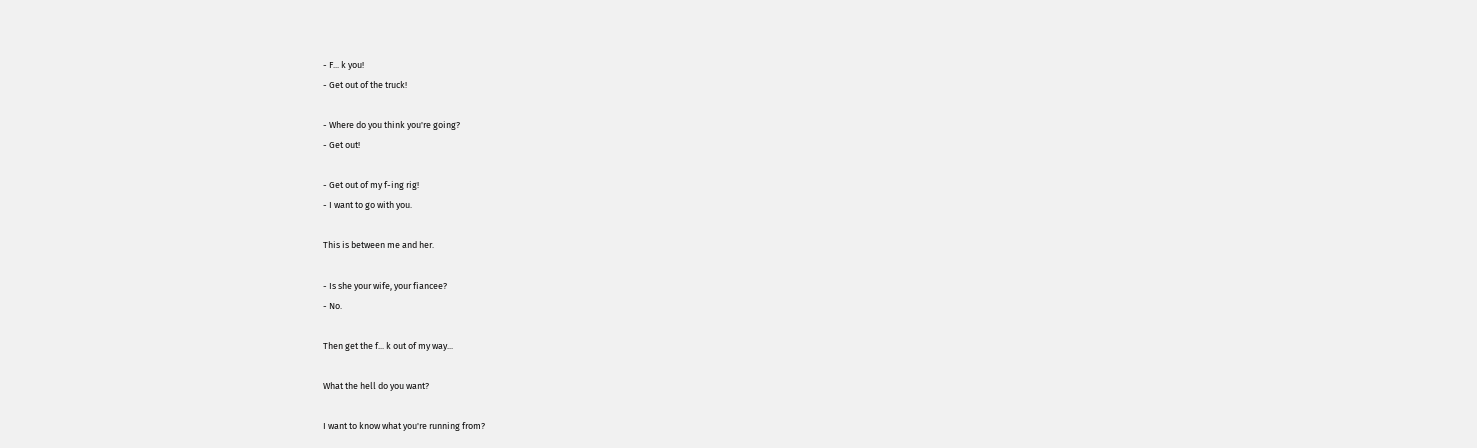- F... k you!
- Get out of the truck!

- Where do you think you're going?
- Get out!

- Get out of my f-ing rig!
- I want to go with you.

This is between me and her.

- Is she your wife, your fiancee?
- No.

Then get the f... k out of my way...

What the hell do you want?

I want to know what you're running from?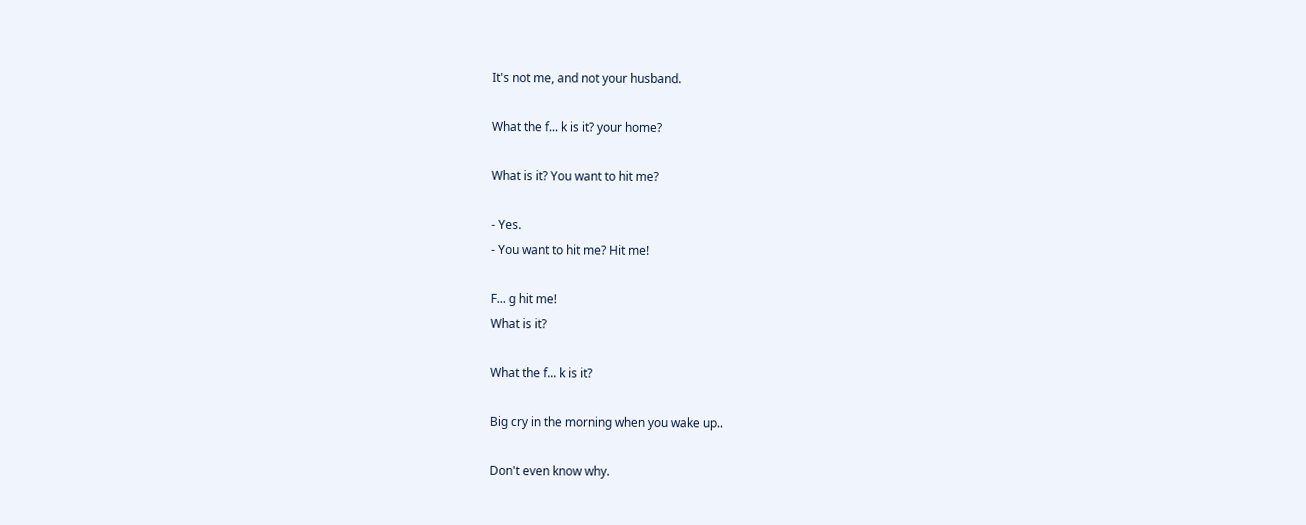It's not me, and not your husband.

What the f... k is it? your home?

What is it? You want to hit me?

- Yes.
- You want to hit me? Hit me!

F... g hit me!
What is it?

What the f... k is it?

Big cry in the morning when you wake up..

Don't even know why.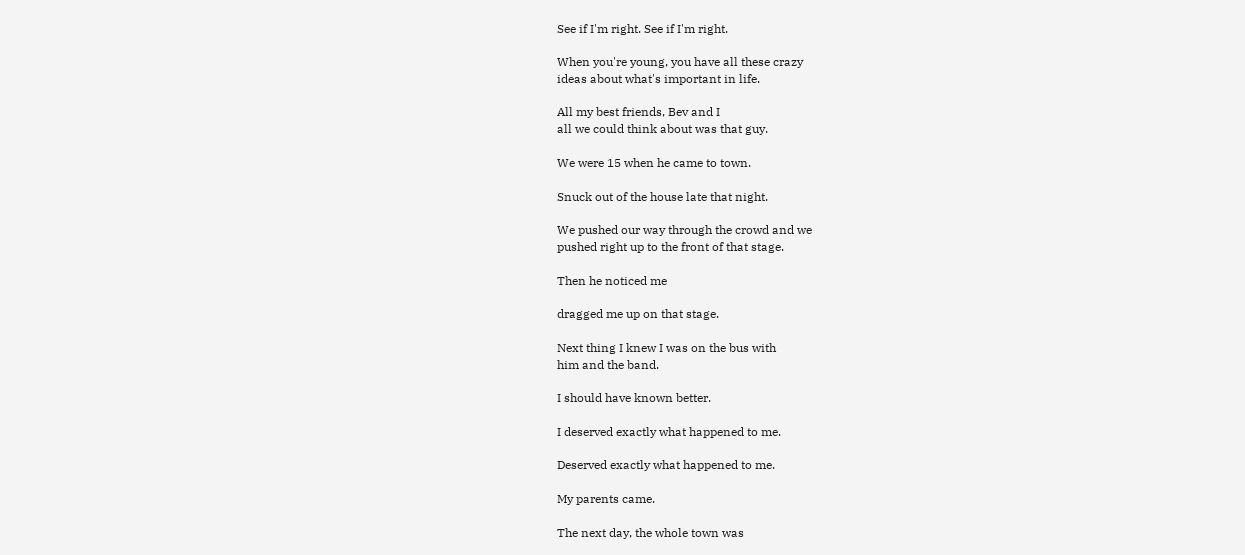See if I'm right. See if I'm right.

When you're young, you have all these crazy
ideas about what's important in life.

All my best friends, Bev and I
all we could think about was that guy.

We were 15 when he came to town.

Snuck out of the house late that night.

We pushed our way through the crowd and we
pushed right up to the front of that stage.

Then he noticed me

dragged me up on that stage.

Next thing I knew I was on the bus with
him and the band.

I should have known better.

I deserved exactly what happened to me.

Deserved exactly what happened to me.

My parents came.

The next day, the whole town was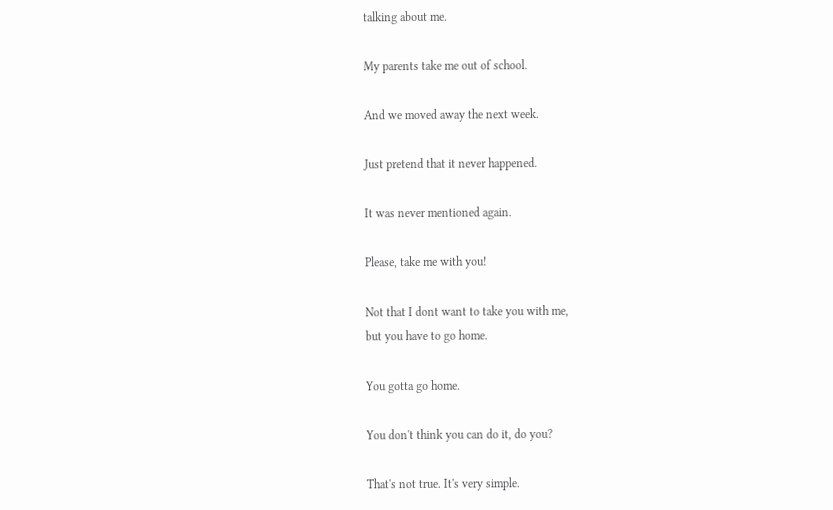talking about me.

My parents take me out of school.

And we moved away the next week.

Just pretend that it never happened.

It was never mentioned again.

Please, take me with you!

Not that I dont want to take you with me,
but you have to go home.

You gotta go home.

You don't think you can do it, do you?

That's not true. It's very simple.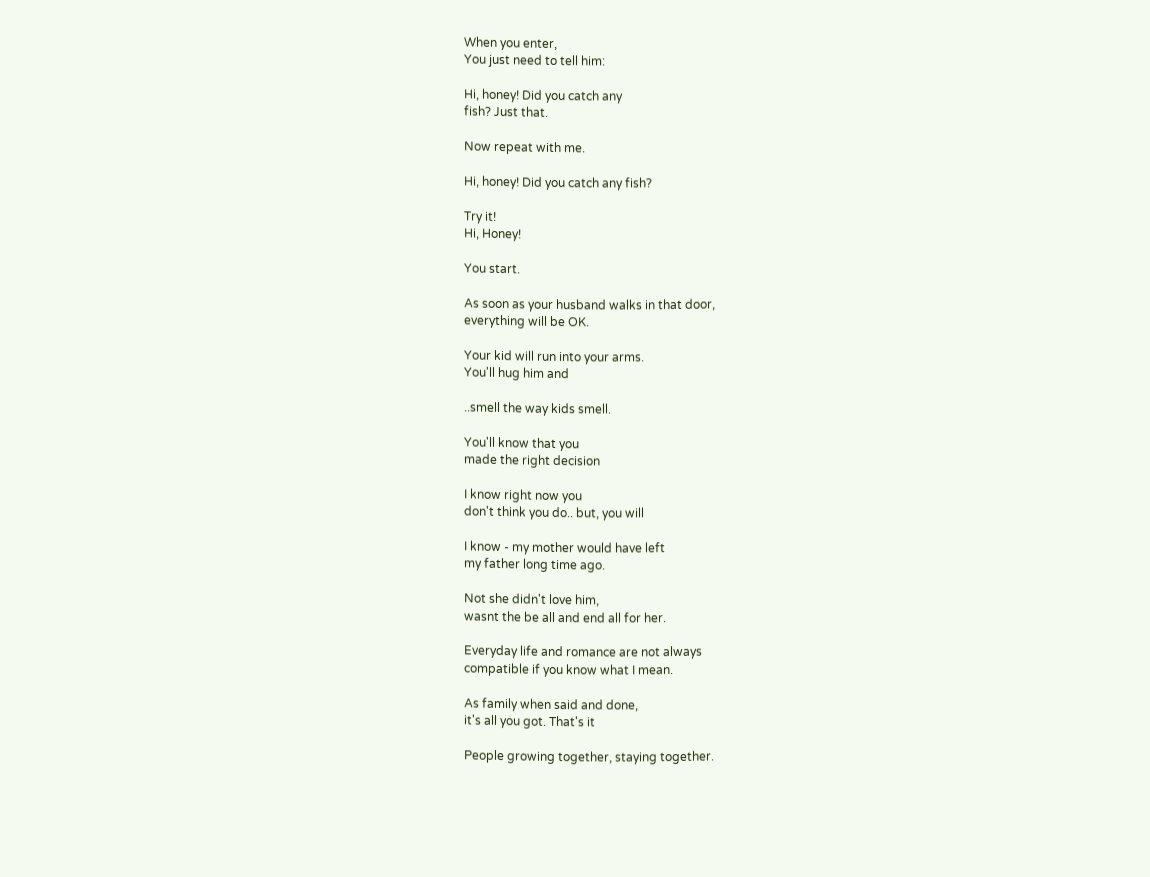When you enter,
You just need to tell him:

Hi, honey! Did you catch any
fish? Just that.

Now repeat with me.

Hi, honey! Did you catch any fish?

Try it!
Hi, Honey!

You start.

As soon as your husband walks in that door,
everything will be OK.

Your kid will run into your arms.
You'll hug him and

..smell the way kids smell.

You'll know that you
made the right decision

I know right now you
don't think you do.. but, you will

I know - my mother would have left
my father long time ago.

Not she didn't love him,
wasnt the be all and end all for her.

Everyday life and romance are not always
compatible if you know what I mean.

As family when said and done,
it's all you got. That's it

People growing together, staying together.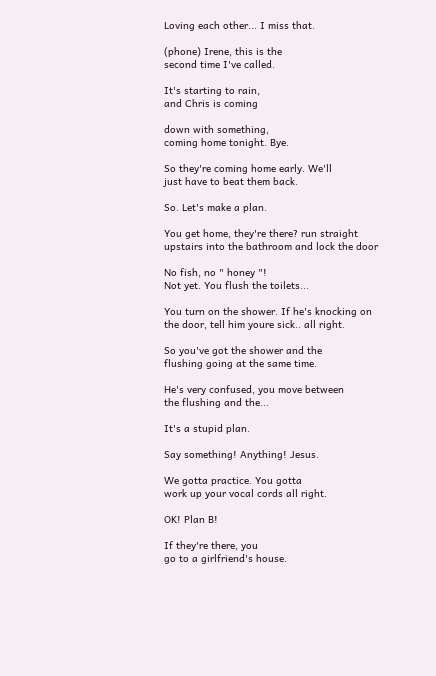Loving each other... I miss that.

(phone) Irene, this is the
second time I've called.

It's starting to rain,
and Chris is coming

down with something,
coming home tonight. Bye.

So they're coming home early. We'll
just have to beat them back.

So. Let's make a plan.

You get home, they're there? run straight
upstairs into the bathroom and lock the door

No fish, no " honey "!
Not yet. You flush the toilets...

You turn on the shower. If he's knocking on
the door, tell him youre sick.. all right.

So you've got the shower and the
flushing going at the same time.

He's very confused, you move between
the flushing and the...

It's a stupid plan.

Say something! Anything! Jesus.

We gotta practice. You gotta
work up your vocal cords all right.

OK! Plan B!

If they're there, you
go to a girlfriend's house.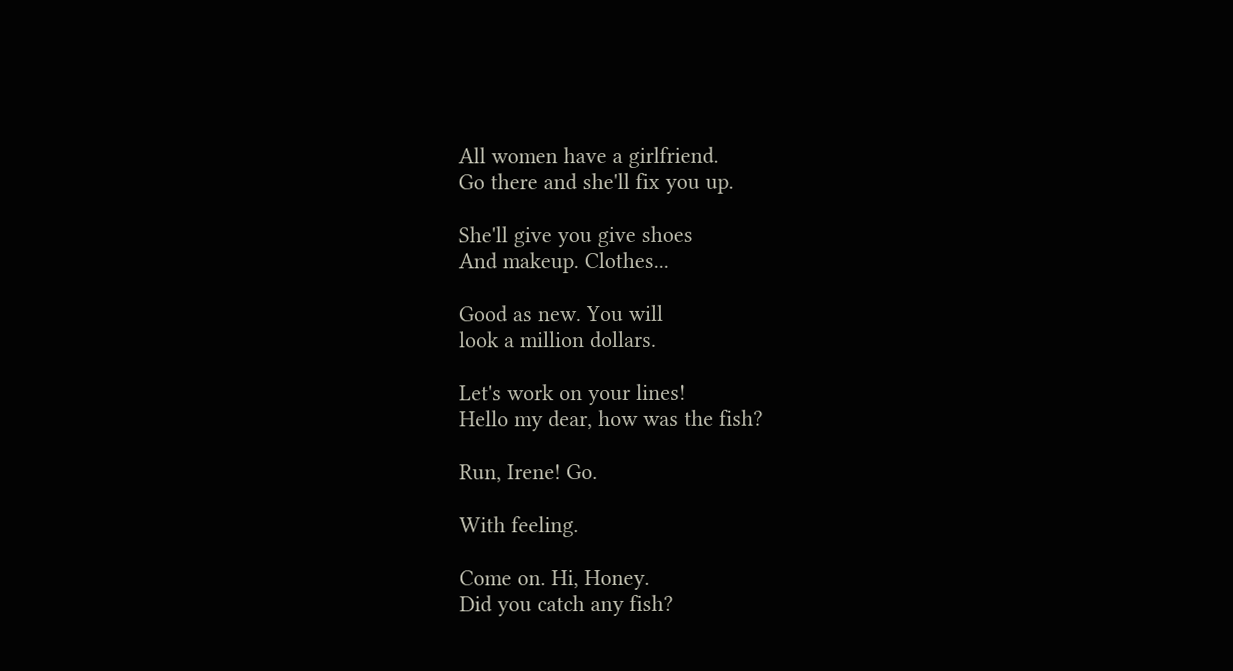All women have a girlfriend.
Go there and she'll fix you up.

She'll give you give shoes
And makeup. Clothes...

Good as new. You will
look a million dollars.

Let's work on your lines!
Hello my dear, how was the fish?

Run, Irene! Go.

With feeling.

Come on. Hi, Honey.
Did you catch any fish?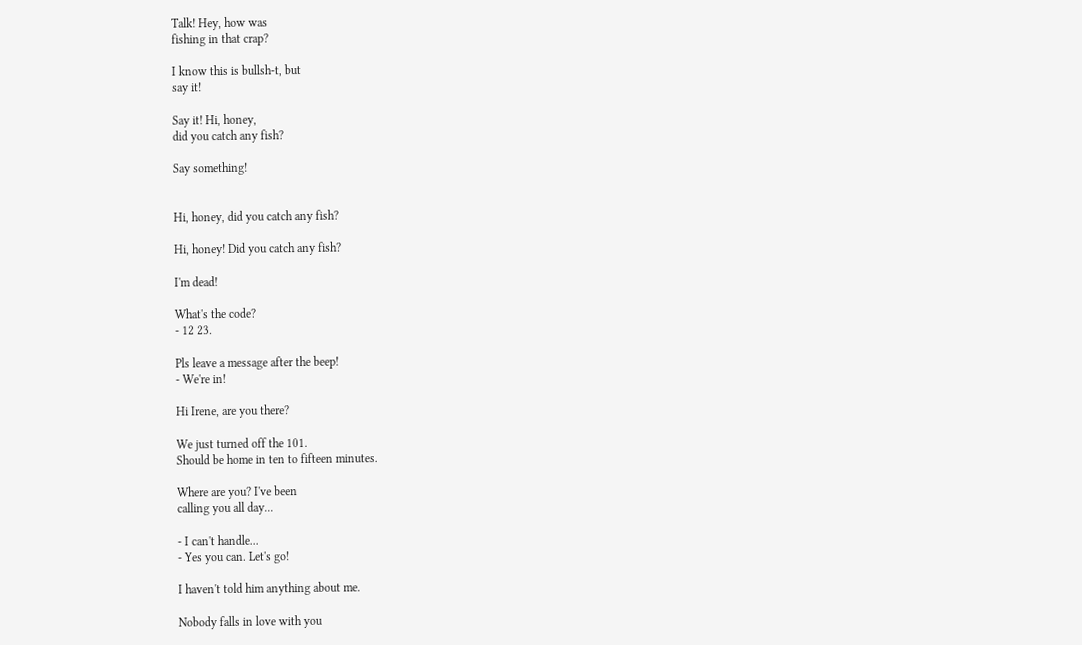Talk! Hey, how was
fishing in that crap?

I know this is bullsh-t, but
say it!

Say it! Hi, honey,
did you catch any fish?

Say something!


Hi, honey, did you catch any fish?

Hi, honey! Did you catch any fish?

I'm dead!

What's the code?
- 12 23.

Pls leave a message after the beep!
- We're in!

Hi Irene, are you there?

We just turned off the 101.
Should be home in ten to fifteen minutes.

Where are you? I've been
calling you all day...

- I can't handle...
- Yes you can. Let's go!

I haven't told him anything about me.

Nobody falls in love with you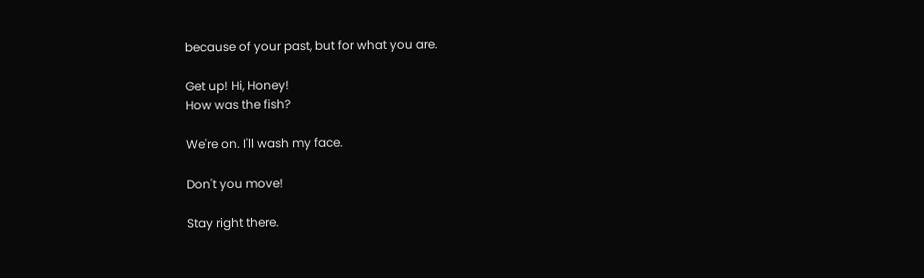because of your past, but for what you are.

Get up! Hi, Honey!
How was the fish?

We're on. I'll wash my face.

Don't you move!

Stay right there.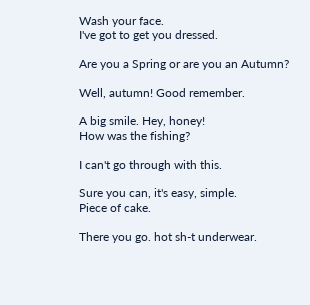Wash your face.
I've got to get you dressed.

Are you a Spring or are you an Autumn?

Well, autumn! Good remember.

A big smile. Hey, honey!
How was the fishing?

I can't go through with this.

Sure you can, it's easy, simple.
Piece of cake.

There you go. hot sh-t underwear.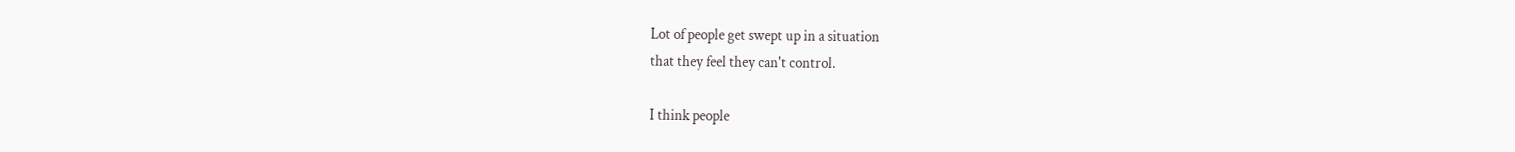Lot of people get swept up in a situation
that they feel they can't control.

I think people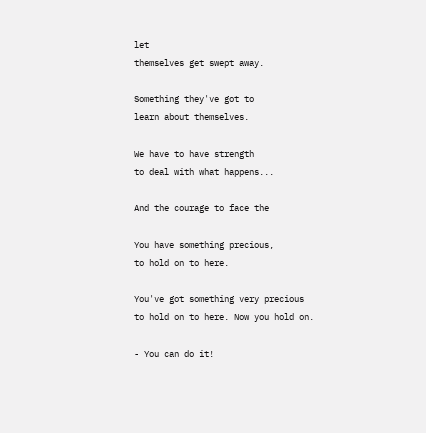let
themselves get swept away.

Something they've got to
learn about themselves.

We have to have strength
to deal with what happens...

And the courage to face the

You have something precious,
to hold on to here.

You've got something very precious
to hold on to here. Now you hold on.

- You can do it!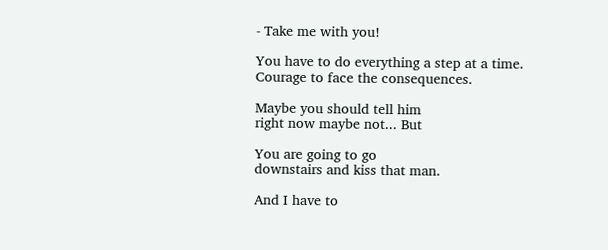- Take me with you!

You have to do everything a step at a time.
Courage to face the consequences.

Maybe you should tell him
right now maybe not... But

You are going to go
downstairs and kiss that man.

And I have to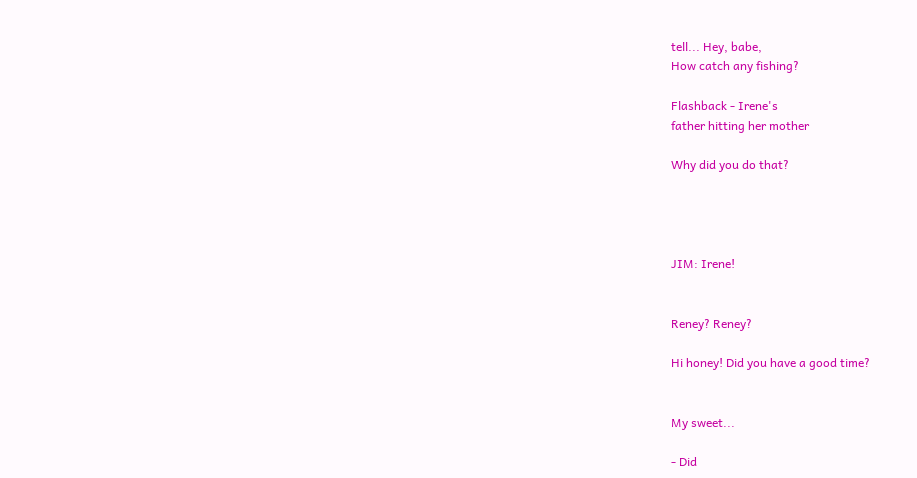tell... Hey, babe,
How catch any fishing?

Flashback - Irene's
father hitting her mother

Why did you do that?




JIM: Irene!


Reney? Reney?

Hi honey! Did you have a good time?


My sweet...

- Did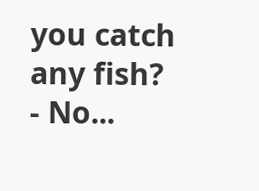you catch any fish?
- No...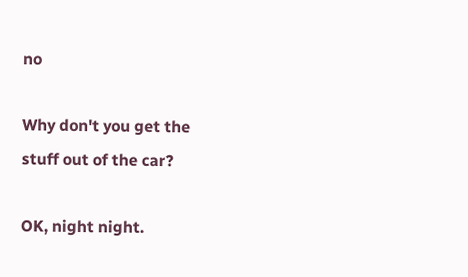no

Why don't you get the
stuff out of the car?

OK, night night.